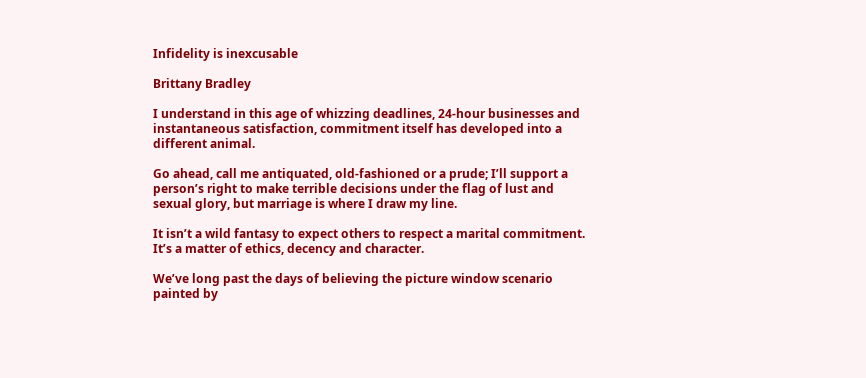Infidelity is inexcusable

Brittany Bradley

I understand in this age of whizzing deadlines, 24-hour businesses and instantaneous satisfaction, commitment itself has developed into a different animal.

Go ahead, call me antiquated, old-fashioned or a prude; I’ll support a person’s right to make terrible decisions under the flag of lust and sexual glory, but marriage is where I draw my line.

It isn’t a wild fantasy to expect others to respect a marital commitment. It’s a matter of ethics, decency and character.

We’ve long past the days of believing the picture window scenario painted by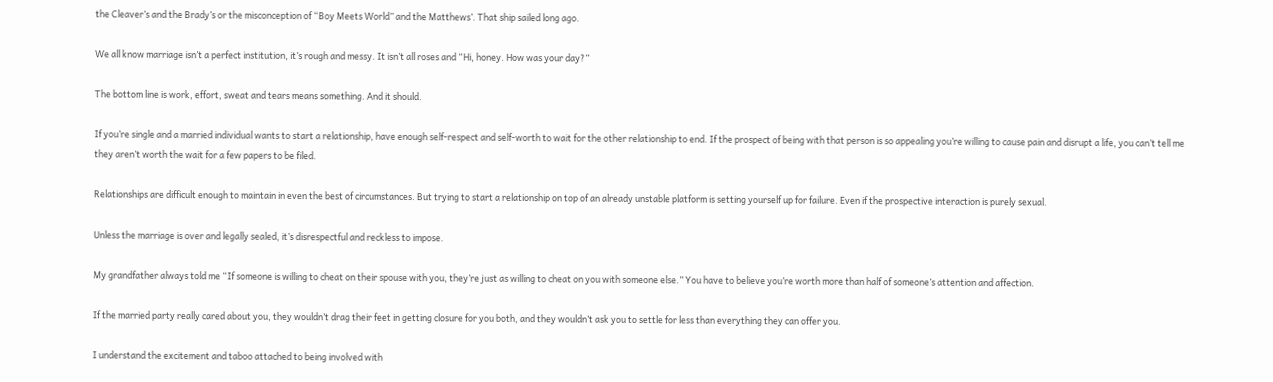the Cleaver’s and the Brady’s or the misconception of “Boy Meets World” and the Matthews’. That ship sailed long ago.

We all know marriage isn’t a perfect institution, it’s rough and messy. It isn’t all roses and “Hi, honey. How was your day?”

The bottom line is work, effort, sweat and tears means something. And it should.

If you’re single and a married individual wants to start a relationship, have enough self-respect and self-worth to wait for the other relationship to end. If the prospect of being with that person is so appealing you’re willing to cause pain and disrupt a life, you can’t tell me they aren’t worth the wait for a few papers to be filed.

Relationships are difficult enough to maintain in even the best of circumstances. But trying to start a relationship on top of an already unstable platform is setting yourself up for failure. Even if the prospective interaction is purely sexual.

Unless the marriage is over and legally sealed, it’s disrespectful and reckless to impose.

My grandfather always told me “If someone is willing to cheat on their spouse with you, they’re just as willing to cheat on you with someone else.” You have to believe you’re worth more than half of someone’s attention and affection.

If the married party really cared about you, they wouldn’t drag their feet in getting closure for you both, and they wouldn’t ask you to settle for less than everything they can offer you.

I understand the excitement and taboo attached to being involved with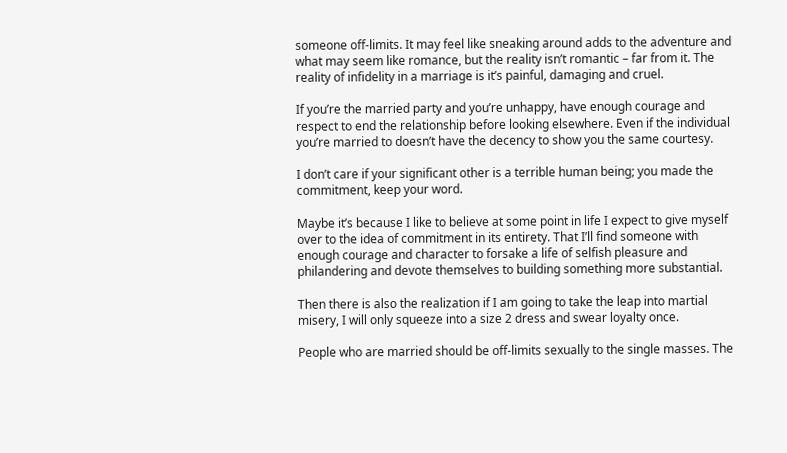someone off-limits. It may feel like sneaking around adds to the adventure and what may seem like romance, but the reality isn’t romantic – far from it. The reality of infidelity in a marriage is it’s painful, damaging and cruel.

If you’re the married party and you’re unhappy, have enough courage and respect to end the relationship before looking elsewhere. Even if the individual you’re married to doesn’t have the decency to show you the same courtesy.

I don’t care if your significant other is a terrible human being; you made the commitment, keep your word.

Maybe it’s because I like to believe at some point in life I expect to give myself over to the idea of commitment in its entirety. That I’ll find someone with enough courage and character to forsake a life of selfish pleasure and philandering and devote themselves to building something more substantial.

Then there is also the realization if I am going to take the leap into martial misery, I will only squeeze into a size 2 dress and swear loyalty once.

People who are married should be off-limits sexually to the single masses. The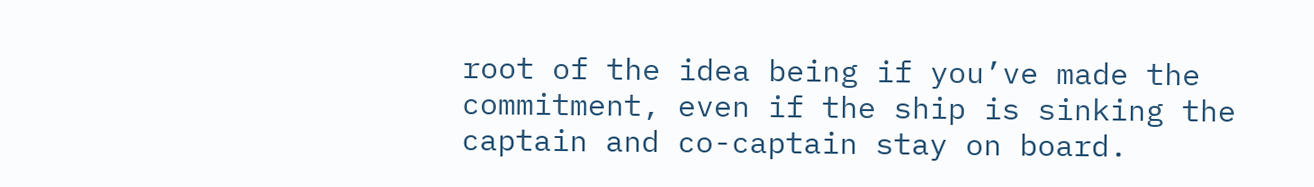root of the idea being if you’ve made the commitment, even if the ship is sinking the captain and co-captain stay on board.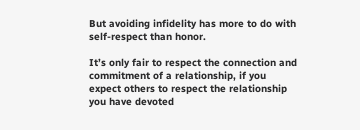But avoiding infidelity has more to do with self-respect than honor.

It’s only fair to respect the connection and commitment of a relationship, if you expect others to respect the relationship you have devoted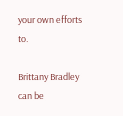your own efforts to.

Brittany Bradley can be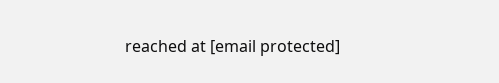reached at [email protected]